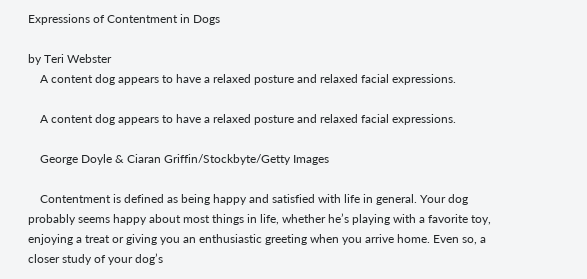Expressions of Contentment in Dogs

by Teri Webster
    A content dog appears to have a relaxed posture and relaxed facial expressions.

    A content dog appears to have a relaxed posture and relaxed facial expressions.

    George Doyle & Ciaran Griffin/Stockbyte/Getty Images

    Contentment is defined as being happy and satisfied with life in general. Your dog probably seems happy about most things in life, whether he’s playing with a favorite toy, enjoying a treat or giving you an enthusiastic greeting when you arrive home. Even so, a closer study of your dog’s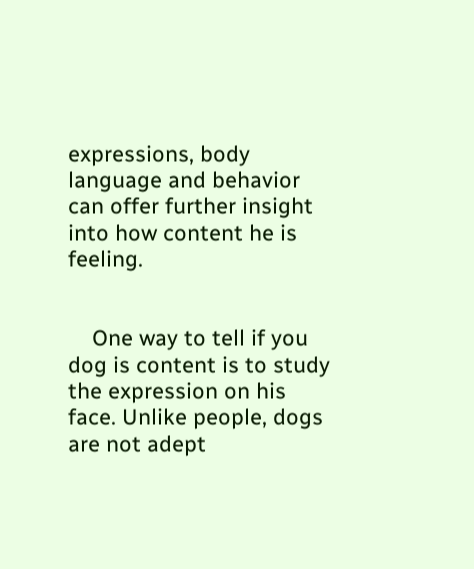expressions, body language and behavior can offer further insight into how content he is feeling.


    One way to tell if you dog is content is to study the expression on his face. Unlike people, dogs are not adept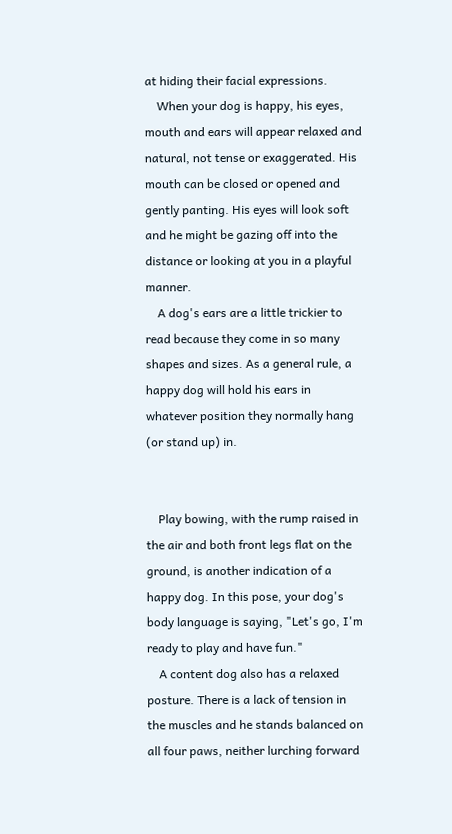at hiding their facial expressions.
    When your dog is happy, his eyes, mouth and ears will appear relaxed and natural, not tense or exaggerated. His mouth can be closed or opened and gently panting. His eyes will look soft and he might be gazing off into the distance or looking at you in a playful manner.
    A dog's ears are a little trickier to read because they come in so many shapes and sizes. As a general rule, a happy dog will hold his ears in whatever position they normally hang (or stand up) in.


    Play bowing, with the rump raised in the air and both front legs flat on the ground, is another indication of a happy dog. In this pose, your dog's body language is saying, "Let's go, I'm ready to play and have fun."
    A content dog also has a relaxed posture. There is a lack of tension in the muscles and he stands balanced on all four paws, neither lurching forward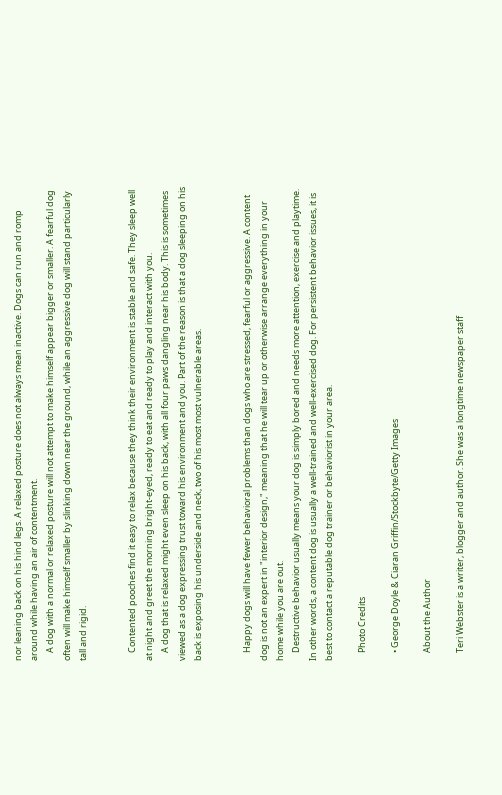nor leaning back on his hind legs. A relaxed posture does not always mean inactive. Dogs can run and romp around while having an air of contentment.
    A dog with a normal or relaxed posture will not attempt to make himself appear bigger or smaller. A fearful dog often will make himself smaller by slinking down near the ground, while an aggressive dog will stand particularly tall and rigid.


    Contented pooches find it easy to relax because they think their environment is stable and safe. They sleep well at night and greet the morning bright-eyed, ready to eat and ready to play and interact with you.
    A dog that is relaxed might even sleep on his back, with all four paws dangling near his body. This is sometimes viewed as a dog expressing trust toward his environment and you. Part of the reason is that a dog sleeping on his back is exposing his underside and neck, two of his most most vulnerable areas.


    Happy dogs will have fewer behavioral problems than dogs who are stressed, fearful or aggressive. A content dog is not an expert in "interior design," meaning that he will tear up or otherwise arrange everything in your home while you are out.
    Destructive behavior usually means your dog is simply bored and needs more attention, exercise and playtime. In other words, a content dog is usually a well-trained and well-exercised dog. For persistent behavior issues, it is best to contact a reputable dog trainer or behaviorist in your area.

    Photo Credits

    • George Doyle & Ciaran Griffin/Stockbyte/Getty Images

    About the Author

    Teri Webster is a writer, blogger and author. She was a longtime newspaper staff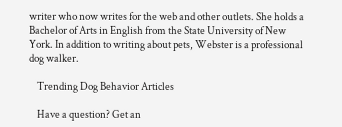writer who now writes for the web and other outlets. She holds a Bachelor of Arts in English from the State University of New York. In addition to writing about pets, Webster is a professional dog walker.

    Trending Dog Behavior Articles

    Have a question? Get an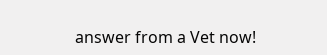answer from a Vet now!